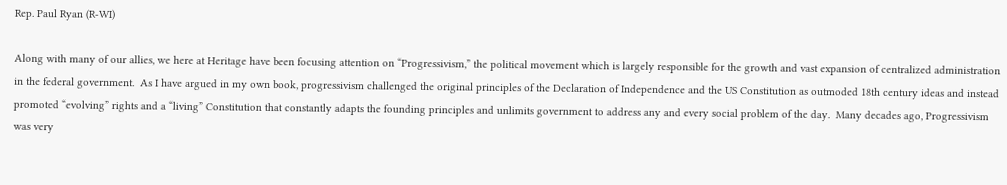Rep. Paul Ryan (R-WI)

Along with many of our allies, we here at Heritage have been focusing attention on “Progressivism,” the political movement which is largely responsible for the growth and vast expansion of centralized administration in the federal government.  As I have argued in my own book, progressivism challenged the original principles of the Declaration of Independence and the US Constitution as outmoded 18th century ideas and instead promoted “evolving” rights and a “living” Constitution that constantly adapts the founding principles and unlimits government to address any and every social problem of the day.  Many decades ago, Progressivism was very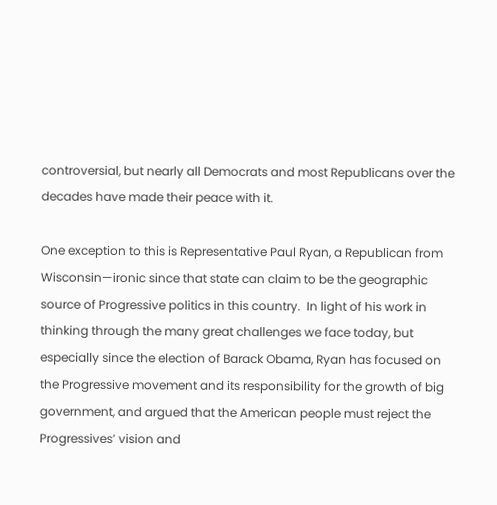controversial, but nearly all Democrats and most Republicans over the decades have made their peace with it.

One exception to this is Representative Paul Ryan, a Republican from Wisconsin—ironic since that state can claim to be the geographic source of Progressive politics in this country.  In light of his work in thinking through the many great challenges we face today, but especially since the election of Barack Obama, Ryan has focused on the Progressive movement and its responsibility for the growth of big government, and argued that the American people must reject the Progressives’ vision and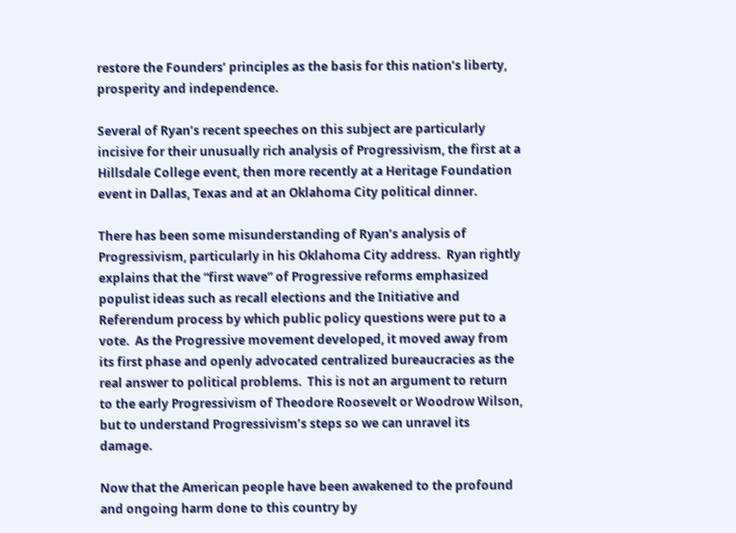restore the Founders’ principles as the basis for this nation’s liberty, prosperity and independence.

Several of Ryan’s recent speeches on this subject are particularly incisive for their unusually rich analysis of Progressivism, the first at a Hillsdale College event, then more recently at a Heritage Foundation event in Dallas, Texas and at an Oklahoma City political dinner.

There has been some misunderstanding of Ryan’s analysis of Progressivism, particularly in his Oklahoma City address.  Ryan rightly explains that the “first wave” of Progressive reforms emphasized populist ideas such as recall elections and the Initiative and Referendum process by which public policy questions were put to a vote.  As the Progressive movement developed, it moved away from its first phase and openly advocated centralized bureaucracies as the real answer to political problems.  This is not an argument to return to the early Progressivism of Theodore Roosevelt or Woodrow Wilson, but to understand Progressivism’s steps so we can unravel its damage.

Now that the American people have been awakened to the profound and ongoing harm done to this country by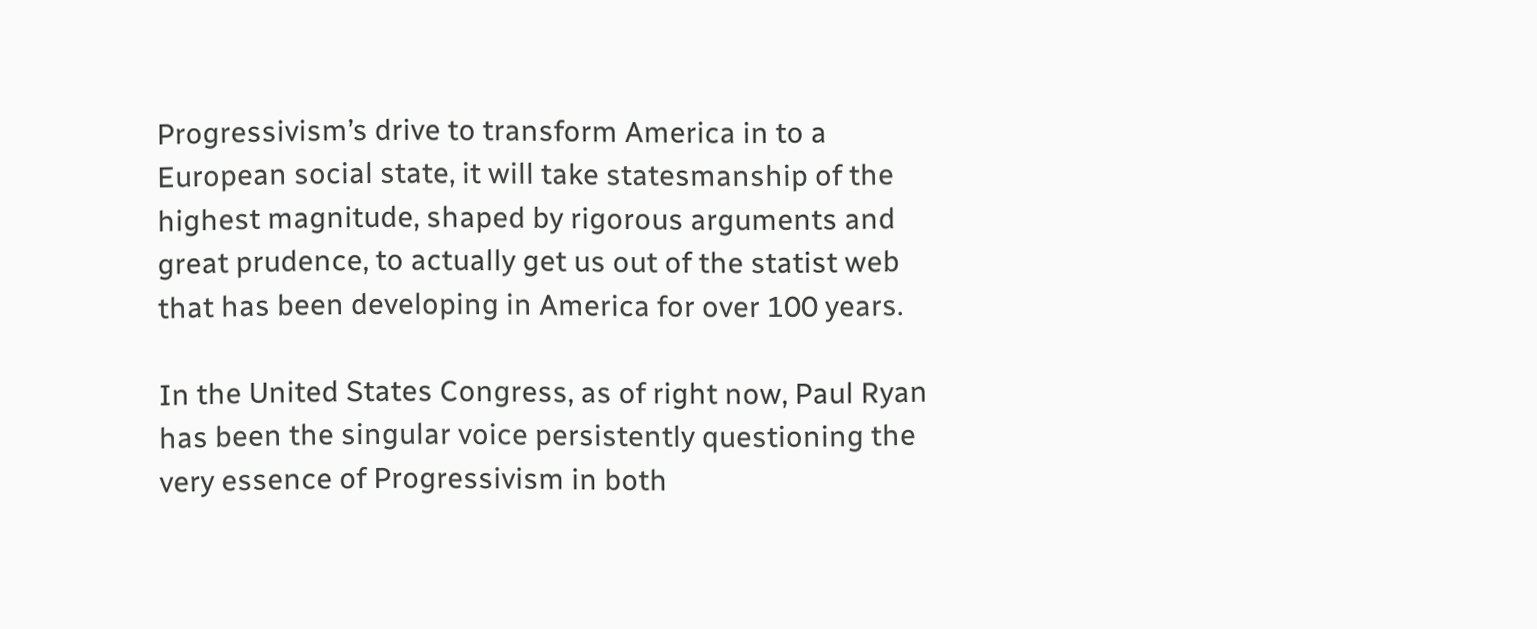Progressivism’s drive to transform America in to a European social state, it will take statesmanship of the highest magnitude, shaped by rigorous arguments and great prudence, to actually get us out of the statist web that has been developing in America for over 100 years.

In the United States Congress, as of right now, Paul Ryan has been the singular voice persistently questioning the very essence of Progressivism in both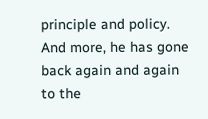principle and policy.  And more, he has gone back again and again to the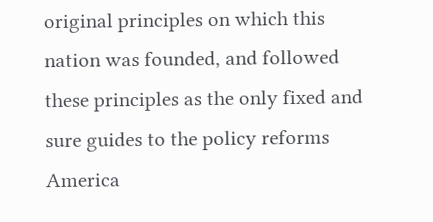original principles on which this nation was founded, and followed these principles as the only fixed and sure guides to the policy reforms America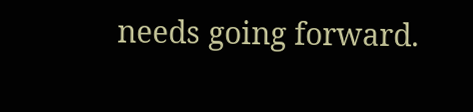needs going forward.